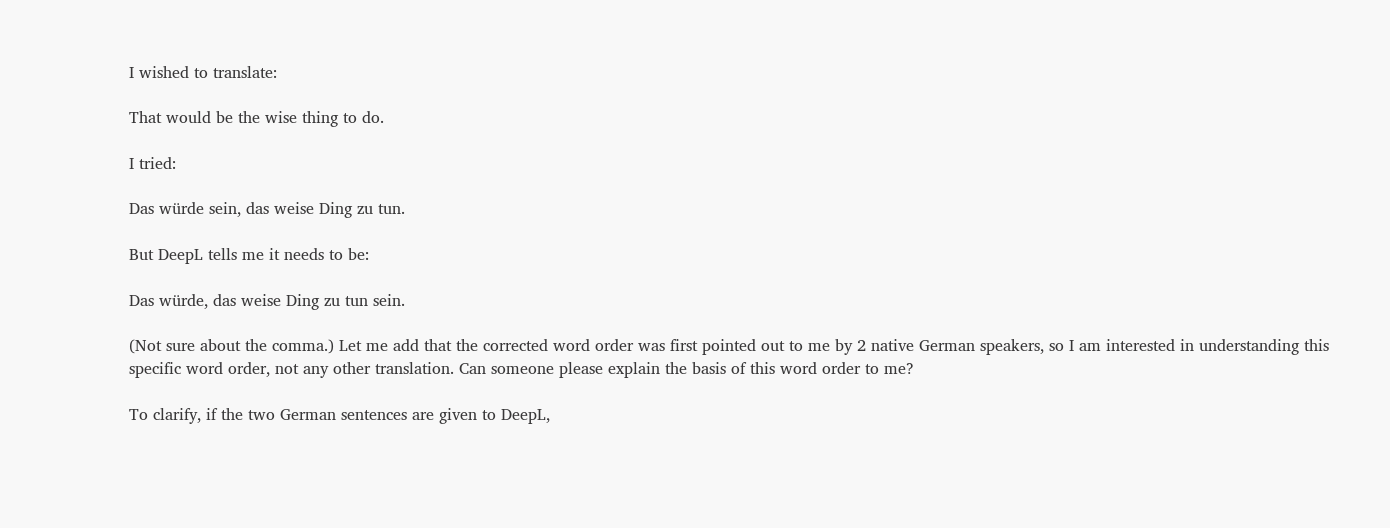I wished to translate:

That would be the wise thing to do.

I tried:

Das würde sein, das weise Ding zu tun.

But DeepL tells me it needs to be:

Das würde, das weise Ding zu tun sein.

(Not sure about the comma.) Let me add that the corrected word order was first pointed out to me by 2 native German speakers, so I am interested in understanding this specific word order, not any other translation. Can someone please explain the basis of this word order to me?

To clarify, if the two German sentences are given to DeepL,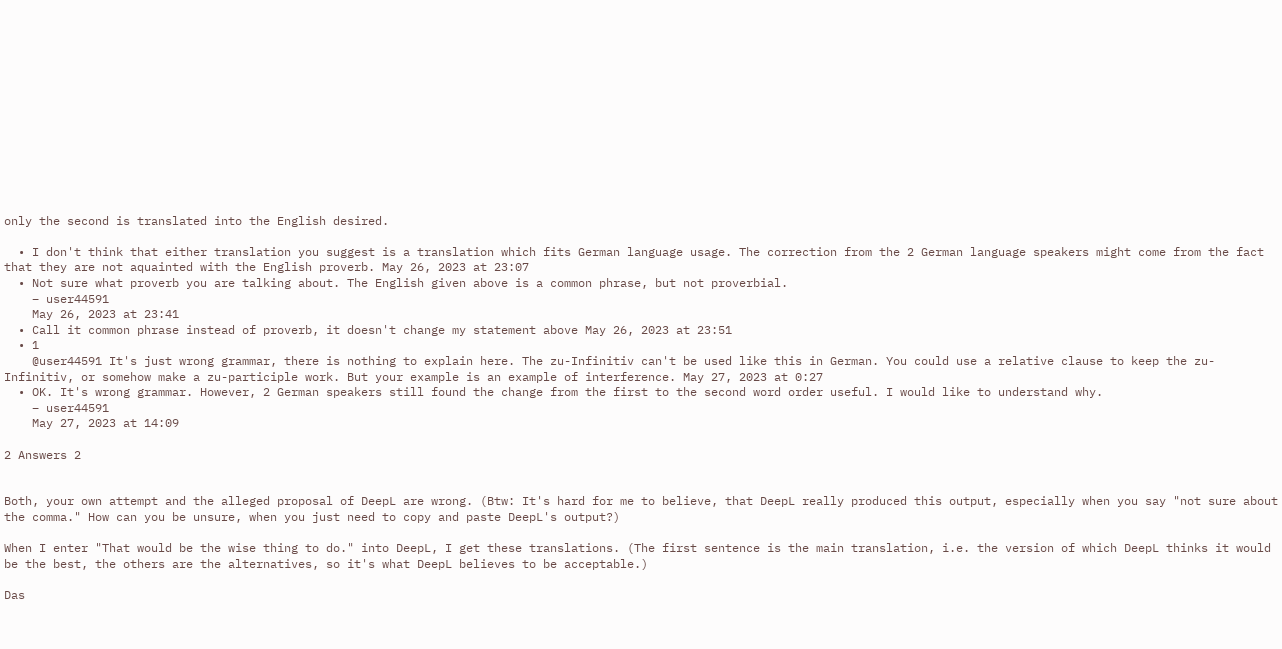only the second is translated into the English desired.

  • I don't think that either translation you suggest is a translation which fits German language usage. The correction from the 2 German language speakers might come from the fact that they are not aquainted with the English proverb. May 26, 2023 at 23:07
  • Not sure what proverb you are talking about. The English given above is a common phrase, but not proverbial.
    – user44591
    May 26, 2023 at 23:41
  • Call it common phrase instead of proverb, it doesn't change my statement above May 26, 2023 at 23:51
  • 1
    @user44591 It's just wrong grammar, there is nothing to explain here. The zu-Infinitiv can't be used like this in German. You could use a relative clause to keep the zu-Infinitiv, or somehow make a zu-participle work. But your example is an example of interference. May 27, 2023 at 0:27
  • OK. It's wrong grammar. However, 2 German speakers still found the change from the first to the second word order useful. I would like to understand why.
    – user44591
    May 27, 2023 at 14:09

2 Answers 2


Both, your own attempt and the alleged proposal of DeepL are wrong. (Btw: It's hard for me to believe, that DeepL really produced this output, especially when you say "not sure about the comma." How can you be unsure, when you just need to copy and paste DeepL's output?)

When I enter "That would be the wise thing to do." into DeepL, I get these translations. (The first sentence is the main translation, i.e. the version of which DeepL thinks it would be the best, the others are the alternatives, so it's what DeepL believes to be acceptable.)

Das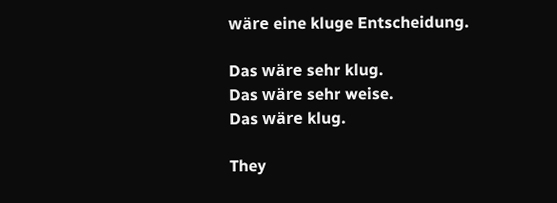wäre eine kluge Entscheidung.

Das wäre sehr klug.
Das wäre sehr weise.
Das wäre klug.

They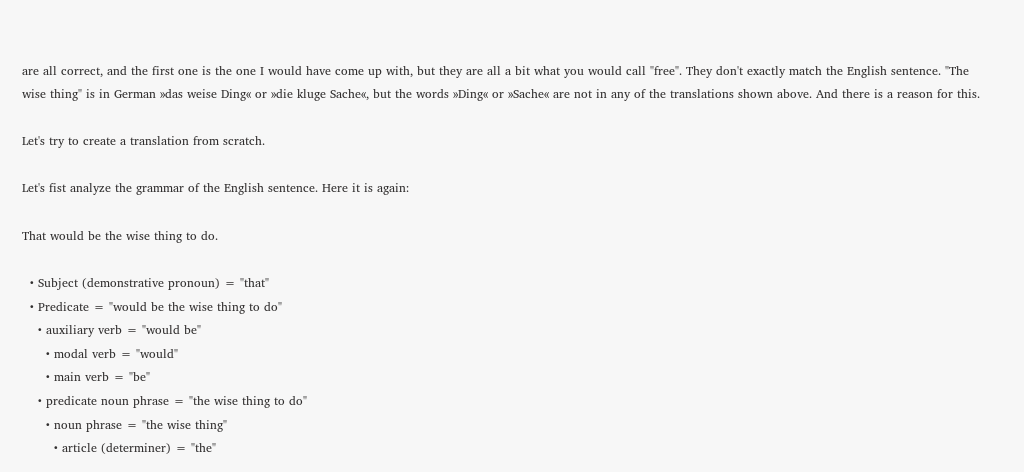are all correct, and the first one is the one I would have come up with, but they are all a bit what you would call "free". They don't exactly match the English sentence. "The wise thing" is in German »das weise Ding« or »die kluge Sache«, but the words »Ding« or »Sache« are not in any of the translations shown above. And there is a reason for this.

Let's try to create a translation from scratch.

Let's fist analyze the grammar of the English sentence. Here it is again:

That would be the wise thing to do.

  • Subject (demonstrative pronoun) = "that"
  • Predicate = "would be the wise thing to do"
    • auxiliary verb = "would be"
      • modal verb = "would"
      • main verb = "be"
    • predicate noun phrase = "the wise thing to do"
      • noun phrase = "the wise thing"
        • article (determiner) = "the"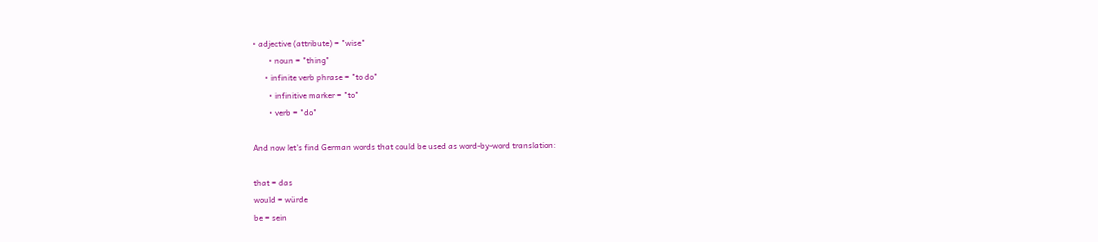• adjective (attribute) = "wise"
        • noun = "thing"
      • infinite verb phrase = "to do"
        • infinitive marker = "to"
        • verb = "do"

And now let's find German words that could be used as word-by-word translation:

that = das
would = würde
be = sein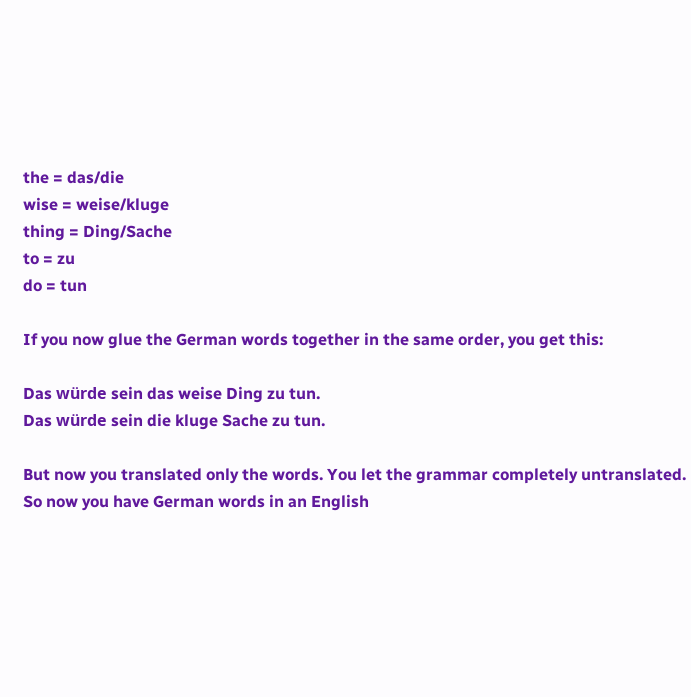the = das/die
wise = weise/kluge
thing = Ding/Sache
to = zu
do = tun

If you now glue the German words together in the same order, you get this:

Das würde sein das weise Ding zu tun.
Das würde sein die kluge Sache zu tun.

But now you translated only the words. You let the grammar completely untranslated. So now you have German words in an English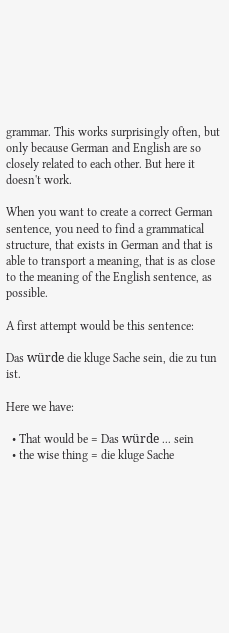grammar. This works surprisingly often, but only because German and English are so closely related to each other. But here it doesn't work.

When you want to create a correct German sentence, you need to find a grammatical structure, that exists in German and that is able to transport a meaning, that is as close to the meaning of the English sentence, as possible.

A first attempt would be this sentence:

Das würde die kluge Sache sein, die zu tun ist.

Here we have:

  • That would be = Das würde ... sein
  • the wise thing = die kluge Sache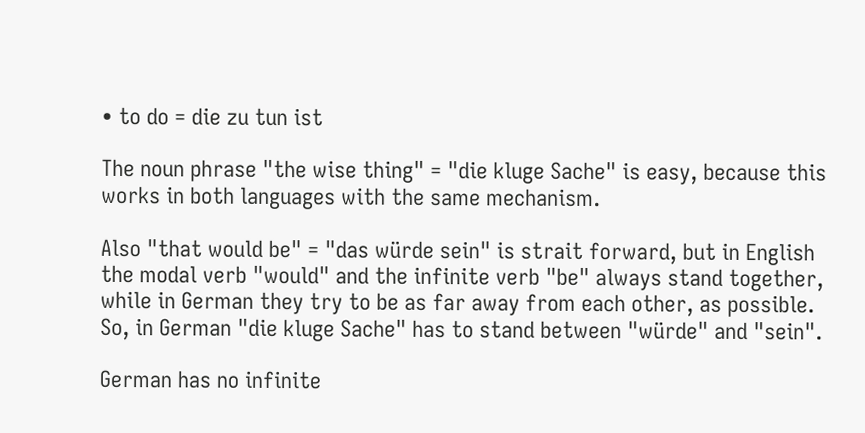• to do = die zu tun ist

The noun phrase "the wise thing" = "die kluge Sache" is easy, because this works in both languages with the same mechanism.

Also "that would be" = "das würde sein" is strait forward, but in English the modal verb "would" and the infinite verb "be" always stand together, while in German they try to be as far away from each other, as possible. So, in German "die kluge Sache" has to stand between "würde" and "sein".

German has no infinite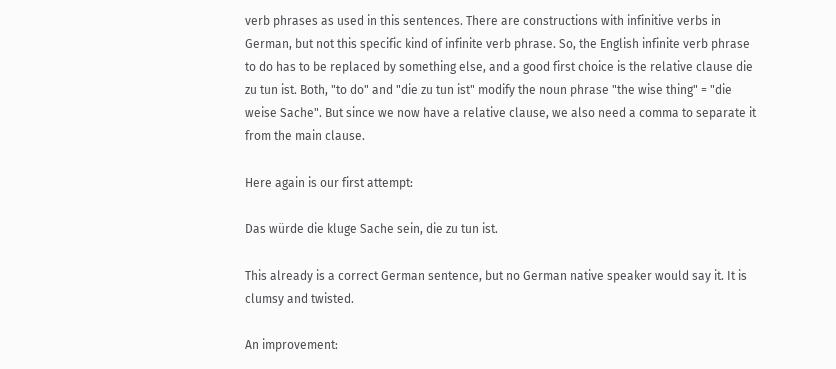verb phrases as used in this sentences. There are constructions with infinitive verbs in German, but not this specific kind of infinite verb phrase. So, the English infinite verb phrase to do has to be replaced by something else, and a good first choice is the relative clause die zu tun ist. Both, "to do" and "die zu tun ist" modify the noun phrase "the wise thing" = "die weise Sache". But since we now have a relative clause, we also need a comma to separate it from the main clause.

Here again is our first attempt:

Das würde die kluge Sache sein, die zu tun ist.

This already is a correct German sentence, but no German native speaker would say it. It is clumsy and twisted.

An improvement: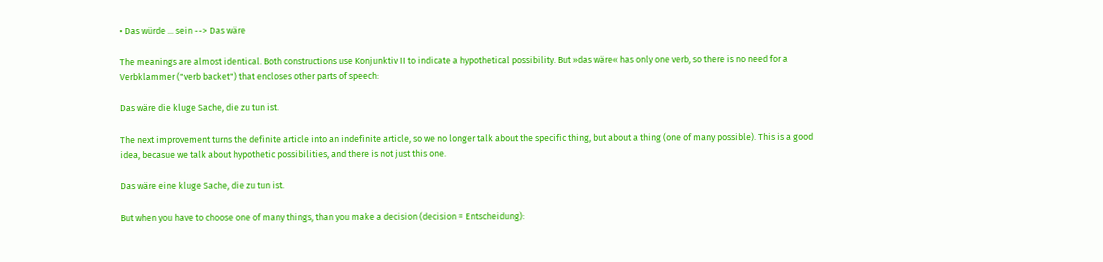• Das würde ... sein --> Das wäre

The meanings are almost identical. Both constructions use Konjunktiv II to indicate a hypothetical possibility. But »das wäre« has only one verb, so there is no need for a Verbklammer ("verb backet") that encloses other parts of speech:

Das wäre die kluge Sache, die zu tun ist.

The next improvement turns the definite article into an indefinite article, so we no longer talk about the specific thing, but about a thing (one of many possible). This is a good idea, becasue we talk about hypothetic possibilities, and there is not just this one.

Das wäre eine kluge Sache, die zu tun ist.

But when you have to choose one of many things, than you make a decision (decision = Entscheidung):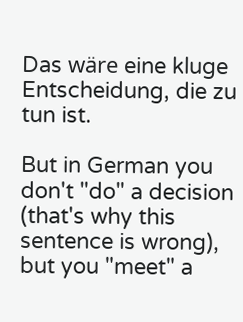Das wäre eine kluge Entscheidung, die zu tun ist.

But in German you don't "do" a decision (that's why this sentence is wrong), but you "meet" a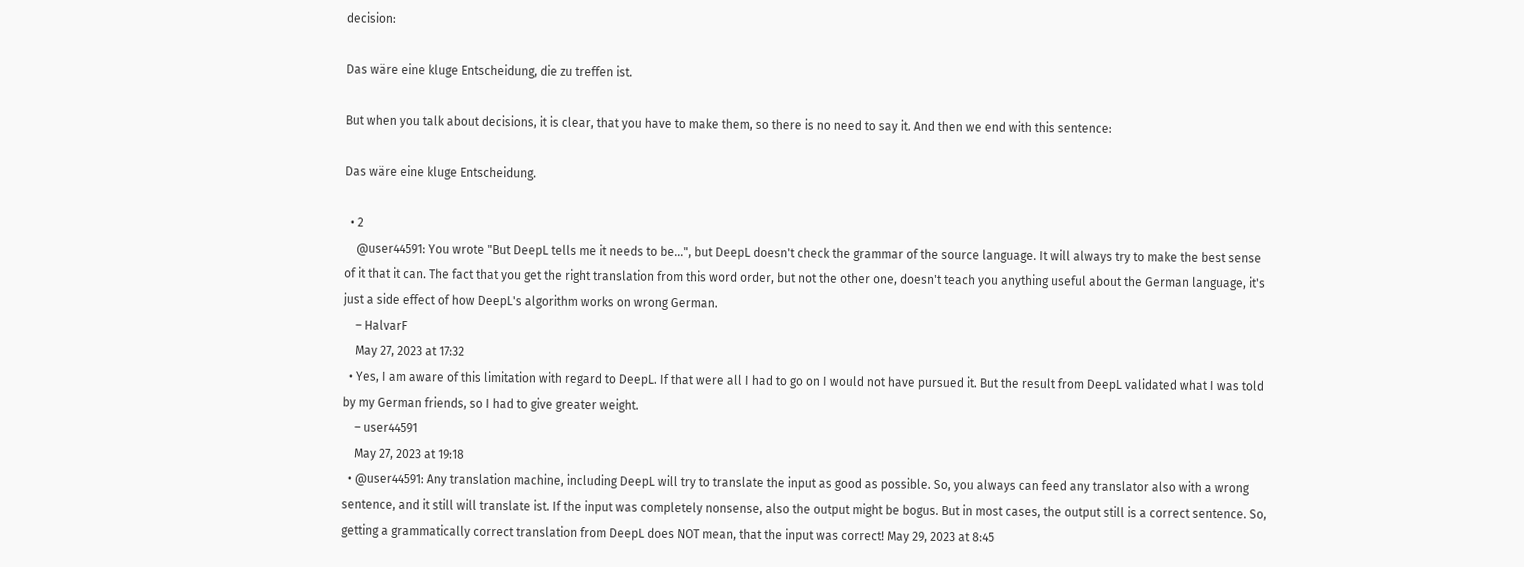decision:

Das wäre eine kluge Entscheidung, die zu treffen ist.

But when you talk about decisions, it is clear, that you have to make them, so there is no need to say it. And then we end with this sentence:

Das wäre eine kluge Entscheidung.

  • 2
    @user44591: You wrote "But DeepL tells me it needs to be...", but DeepL doesn't check the grammar of the source language. It will always try to make the best sense of it that it can. The fact that you get the right translation from this word order, but not the other one, doesn't teach you anything useful about the German language, it's just a side effect of how DeepL's algorithm works on wrong German.
    – HalvarF
    May 27, 2023 at 17:32
  • Yes, I am aware of this limitation with regard to DeepL. If that were all I had to go on I would not have pursued it. But the result from DeepL validated what I was told by my German friends, so I had to give greater weight.
    – user44591
    May 27, 2023 at 19:18
  • @user44591: Any translation machine, including DeepL will try to translate the input as good as possible. So, you always can feed any translator also with a wrong sentence, and it still will translate ist. If the input was completely nonsense, also the output might be bogus. But in most cases, the output still is a correct sentence. So, getting a grammatically correct translation from DeepL does NOT mean, that the input was correct! May 29, 2023 at 8:45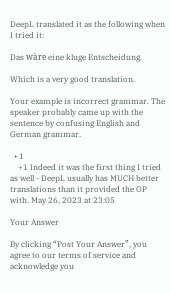DeepL translated it as the following when I tried it:

Das wäre eine kluge Entscheidung.

Which is a very good translation.

Your example is incorrect grammar. The speaker probably came up with the sentence by confusing English and German grammar.

  • 1
    +1 Indeed it was the first thing I tried as well - DeepL usually has MUCH better translations than it provided the OP with. May 26, 2023 at 23:05

Your Answer

By clicking “Post Your Answer”, you agree to our terms of service and acknowledge you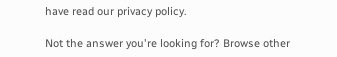have read our privacy policy.

Not the answer you're looking for? Browse other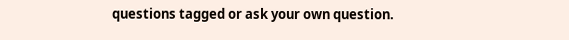questions tagged or ask your own question.